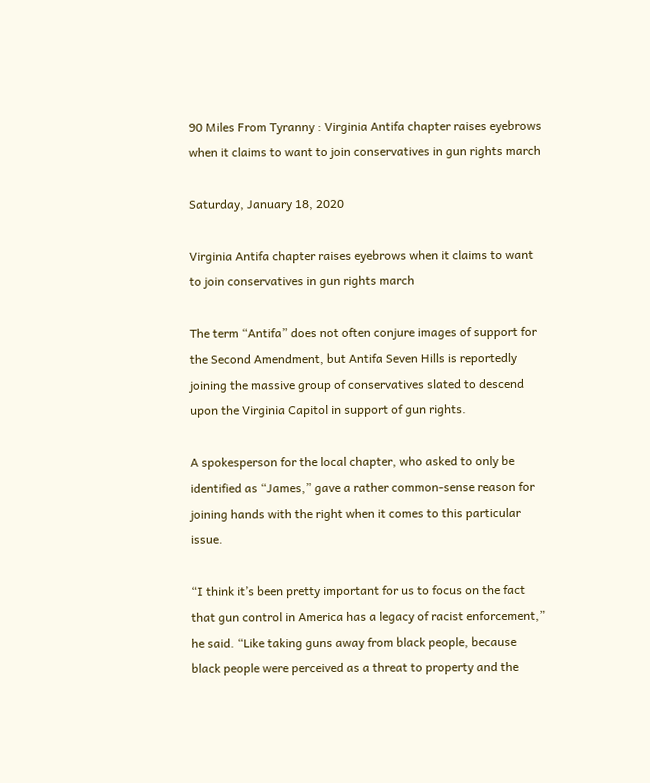90 Miles From Tyranny : Virginia Antifa chapter raises eyebrows when it claims to want to join conservatives in gun rights march

Saturday, January 18, 2020

Virginia Antifa chapter raises eyebrows when it claims to want to join conservatives in gun rights march

The term “Antifa” does not often conjure images of support for the Second Amendment, but Antifa Seven Hills is reportedly joining the massive group of conservatives slated to descend upon the Virginia Capitol in support of gun rights.

A spokesperson for the local chapter, who asked to only be identified as “James,” gave a rather common-sense reason for joining hands with the right when it comes to this particular issue.

“I think it’s been pretty important for us to focus on the fact that gun control in America has a legacy of racist enforcement,” he said. “Like taking guns away from black people, because black people were perceived as a threat to property and the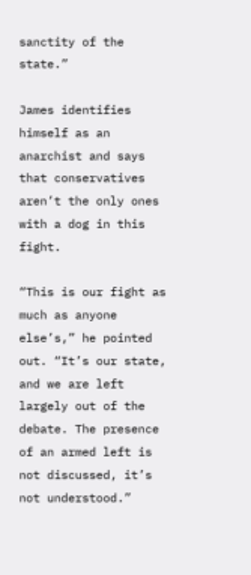sanctity of the state.”

James identifies himself as an anarchist and says that conservatives aren’t the only ones with a dog in this fight.

“This is our fight as much as anyone else’s,” he pointed out. “It’s our state, and we are left largely out of the debate. The presence of an armed left is not discussed, it’s not understood.”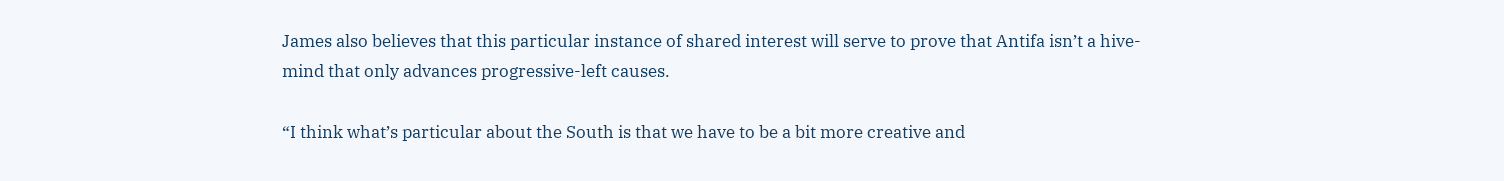James also believes that this particular instance of shared interest will serve to prove that Antifa isn’t a hive-mind that only advances progressive-left causes.

“I think what’s particular about the South is that we have to be a bit more creative and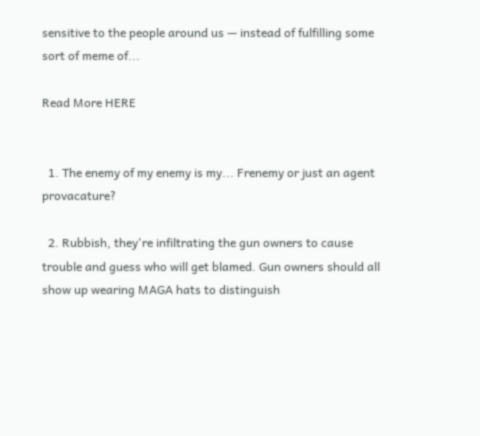sensitive to the people around us — instead of fulfilling some sort of meme of...

Read More HERE


  1. The enemy of my enemy is my... Frenemy or just an agent provacature?

  2. Rubbish, they're infiltrating the gun owners to cause trouble and guess who will get blamed. Gun owners should all show up wearing MAGA hats to distinguish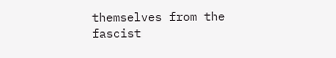themselves from the fascist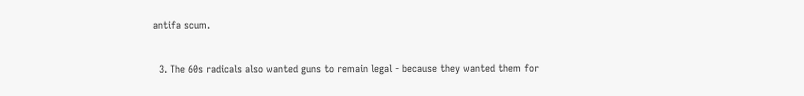antifa scum.

  3. The 60s radicals also wanted guns to remain legal - because they wanted them for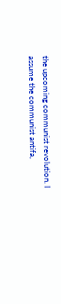the upcoming communist revolution. I assume the communist antifa,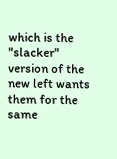which is the "slacker" version of the new left wants them for the same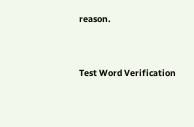reason.


Test Word Verification